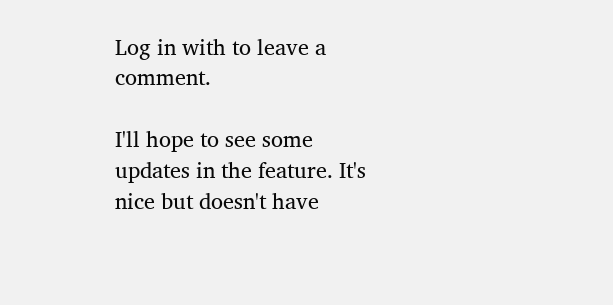Log in with to leave a comment.

I'll hope to see some updates in the feature. It's nice but doesn't have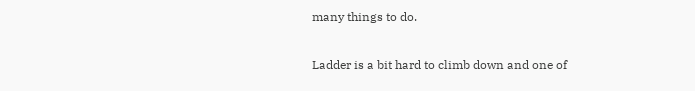many things to do.

Ladder is a bit hard to climb down and one of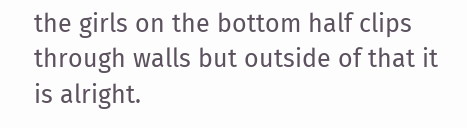the girls on the bottom half clips through walls but outside of that it is alright.